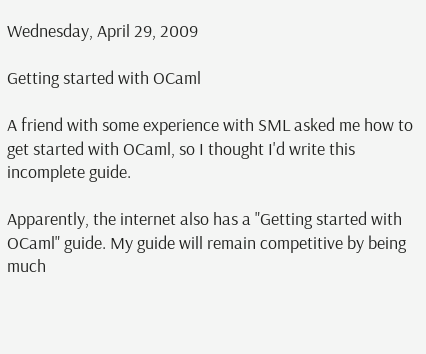Wednesday, April 29, 2009

Getting started with OCaml

A friend with some experience with SML asked me how to get started with OCaml, so I thought I'd write this incomplete guide.

Apparently, the internet also has a "Getting started with OCaml" guide. My guide will remain competitive by being much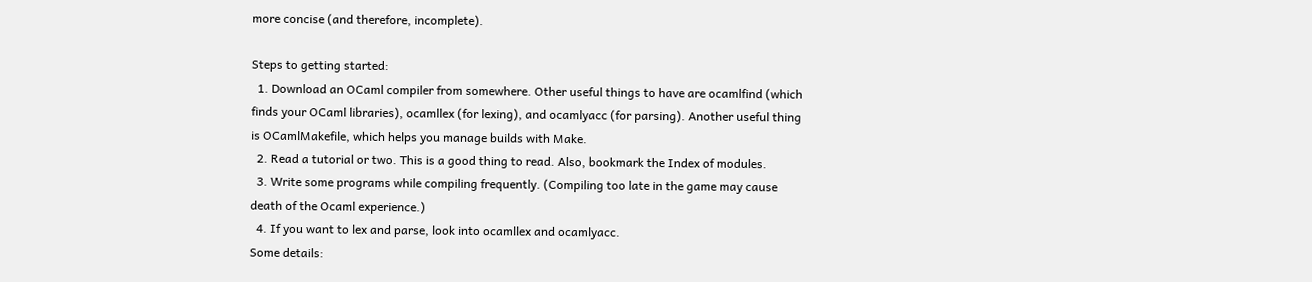more concise (and therefore, incomplete).

Steps to getting started:
  1. Download an OCaml compiler from somewhere. Other useful things to have are ocamlfind (which finds your OCaml libraries), ocamllex (for lexing), and ocamlyacc (for parsing). Another useful thing is OCamlMakefile, which helps you manage builds with Make.
  2. Read a tutorial or two. This is a good thing to read. Also, bookmark the Index of modules.
  3. Write some programs while compiling frequently. (Compiling too late in the game may cause death of the Ocaml experience.)
  4. If you want to lex and parse, look into ocamllex and ocamlyacc.
Some details: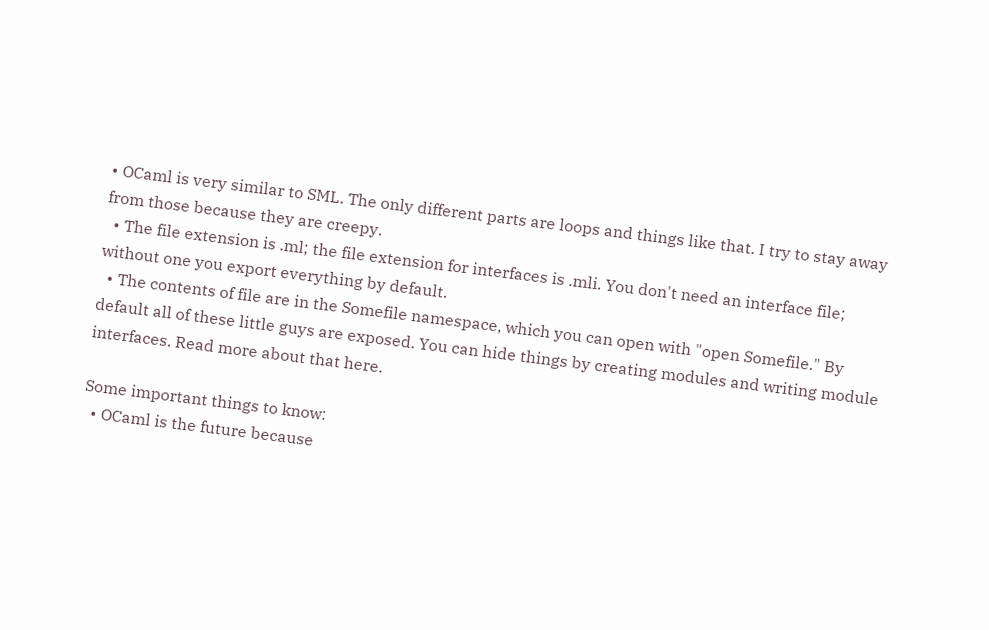• OCaml is very similar to SML. The only different parts are loops and things like that. I try to stay away from those because they are creepy.
  • The file extension is .ml; the file extension for interfaces is .mli. You don't need an interface file; without one you export everything by default.
  • The contents of file are in the Somefile namespace, which you can open with "open Somefile." By default all of these little guys are exposed. You can hide things by creating modules and writing module interfaces. Read more about that here.

Some important things to know:
  • OCaml is the future because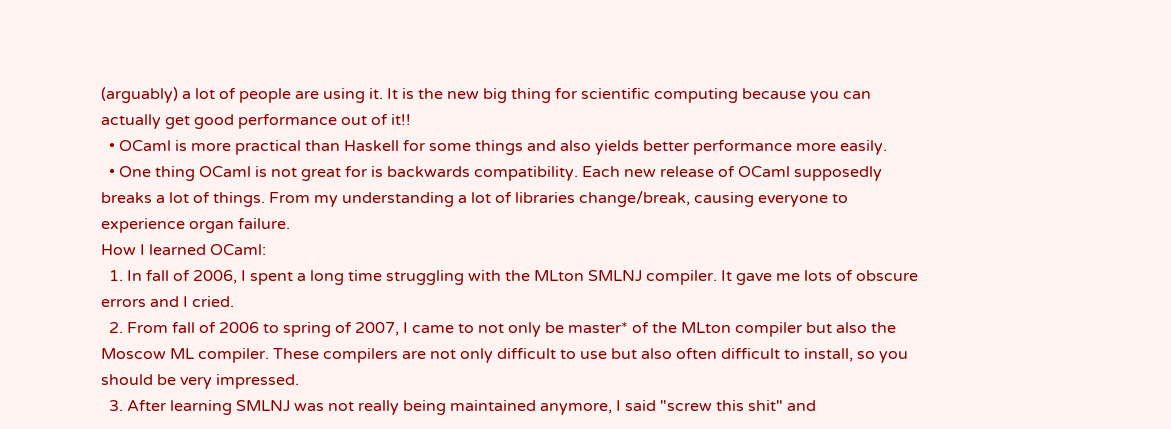(arguably) a lot of people are using it. It is the new big thing for scientific computing because you can actually get good performance out of it!!
  • OCaml is more practical than Haskell for some things and also yields better performance more easily.
  • One thing OCaml is not great for is backwards compatibility. Each new release of OCaml supposedly breaks a lot of things. From my understanding a lot of libraries change/break, causing everyone to experience organ failure.
How I learned OCaml:
  1. In fall of 2006, I spent a long time struggling with the MLton SMLNJ compiler. It gave me lots of obscure errors and I cried.
  2. From fall of 2006 to spring of 2007, I came to not only be master* of the MLton compiler but also the Moscow ML compiler. These compilers are not only difficult to use but also often difficult to install, so you should be very impressed.
  3. After learning SMLNJ was not really being maintained anymore, I said "screw this shit" and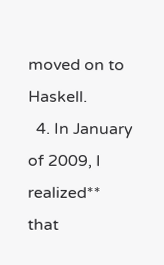moved on to Haskell.
  4. In January of 2009, I realized** that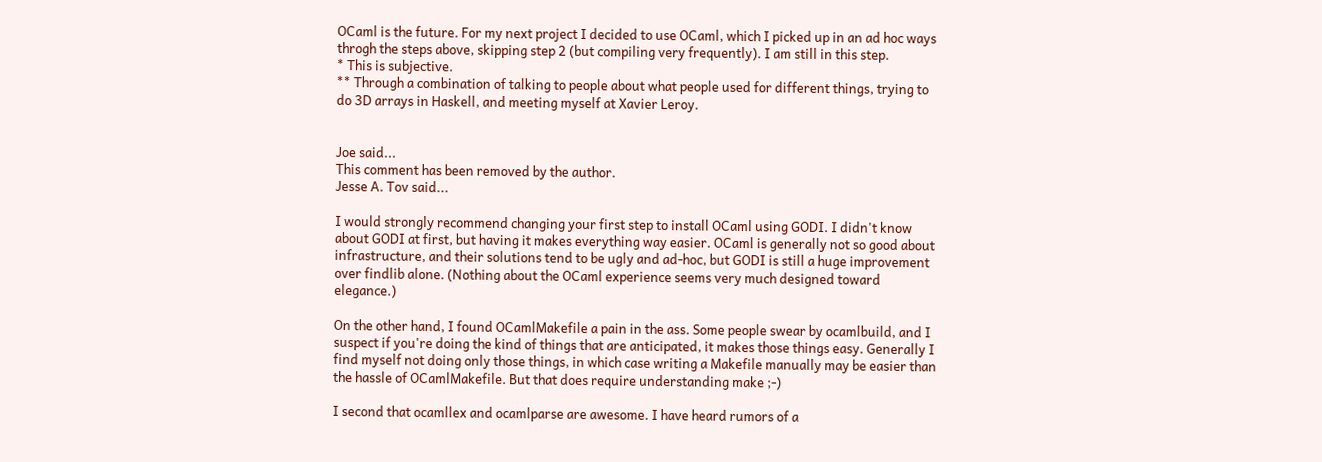OCaml is the future. For my next project I decided to use OCaml, which I picked up in an ad hoc ways throgh the steps above, skipping step 2 (but compiling very frequently). I am still in this step.
* This is subjective.
** Through a combination of talking to people about what people used for different things, trying to do 3D arrays in Haskell, and meeting myself at Xavier Leroy.


Joe said...
This comment has been removed by the author.
Jesse A. Tov said...

I would strongly recommend changing your first step to install OCaml using GODI. I didn't know about GODI at first, but having it makes everything way easier. OCaml is generally not so good about infrastructure, and their solutions tend to be ugly and ad-hoc, but GODI is still a huge improvement over findlib alone. (Nothing about the OCaml experience seems very much designed toward elegance.)

On the other hand, I found OCamlMakefile a pain in the ass. Some people swear by ocamlbuild, and I suspect if you're doing the kind of things that are anticipated, it makes those things easy. Generally I find myself not doing only those things, in which case writing a Makefile manually may be easier than the hassle of OCamlMakefile. But that does require understanding make ;-)

I second that ocamllex and ocamlparse are awesome. I have heard rumors of a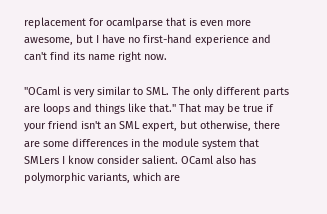replacement for ocamlparse that is even more awesome, but I have no first-hand experience and can't find its name right now.

"OCaml is very similar to SML. The only different parts are loops and things like that." That may be true if your friend isn't an SML expert, but otherwise, there are some differences in the module system that SMLers I know consider salient. OCaml also has polymorphic variants, which are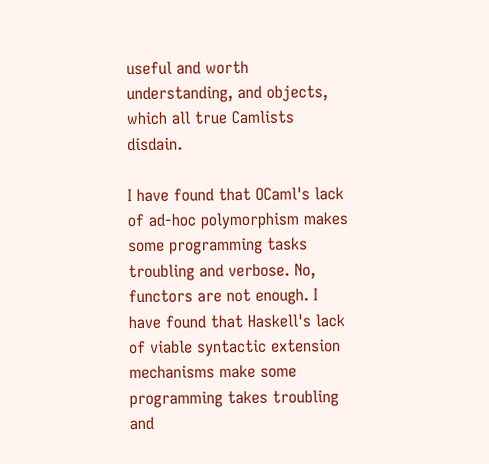useful and worth understanding, and objects, which all true Camlists disdain.

I have found that OCaml's lack of ad-hoc polymorphism makes some programming tasks troubling and verbose. No, functors are not enough. I have found that Haskell's lack of viable syntactic extension mechanisms make some programming takes troubling and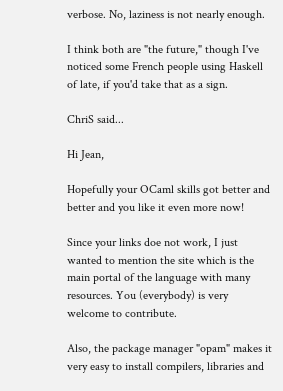verbose. No, laziness is not nearly enough.

I think both are "the future," though I've noticed some French people using Haskell of late, if you'd take that as a sign.

ChriS said...

Hi Jean,

Hopefully your OCaml skills got better and better and you like it even more now!

Since your links doe not work, I just wanted to mention the site which is the main portal of the language with many resources. You (everybody) is very welcome to contribute.

Also, the package manager "opam" makes it very easy to install compilers, libraries and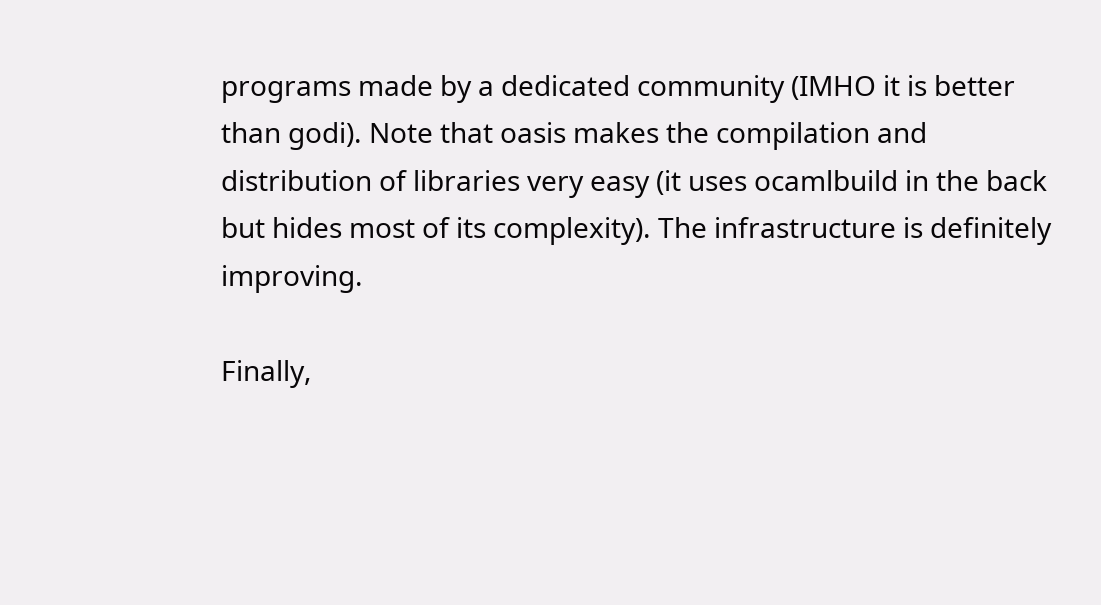programs made by a dedicated community (IMHO it is better than godi). Note that oasis makes the compilation and distribution of libraries very easy (it uses ocamlbuild in the back but hides most of its complexity). The infrastructure is definitely improving.

Finally,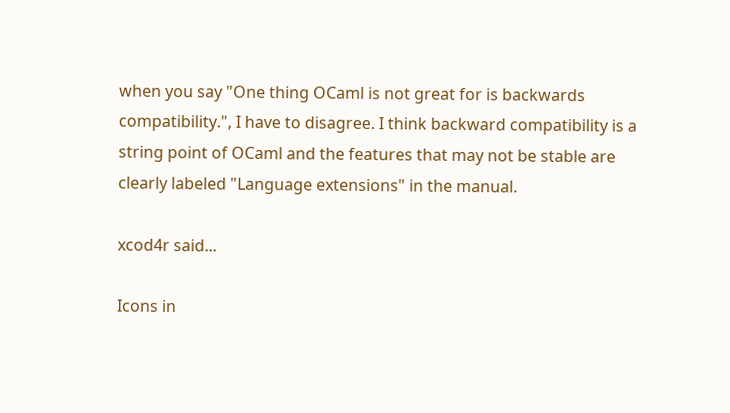when you say "One thing OCaml is not great for is backwards compatibility.", I have to disagree. I think backward compatibility is a string point of OCaml and the features that may not be stable are clearly labeled "Language extensions" in the manual.

xcod4r said...

Icons in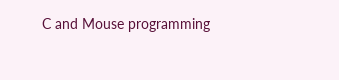C and Mouse programming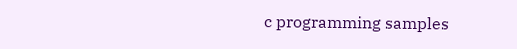c programming samples